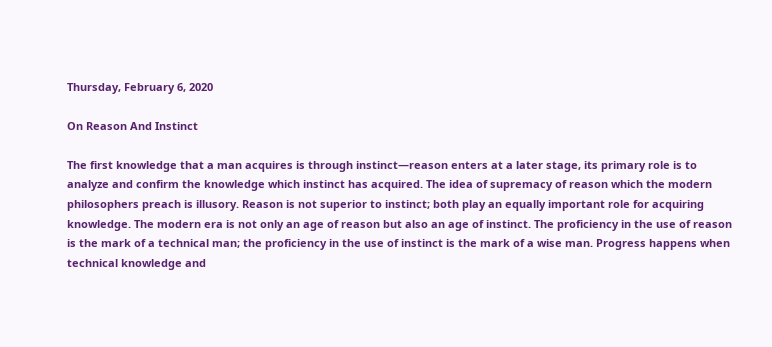Thursday, February 6, 2020

On Reason And Instinct

The first knowledge that a man acquires is through instinct—reason enters at a later stage, its primary role is to analyze and confirm the knowledge which instinct has acquired. The idea of supremacy of reason which the modern philosophers preach is illusory. Reason is not superior to instinct; both play an equally important role for acquiring knowledge. The modern era is not only an age of reason but also an age of instinct. The proficiency in the use of reason is the mark of a technical man; the proficiency in the use of instinct is the mark of a wise man. Progress happens when technical knowledge and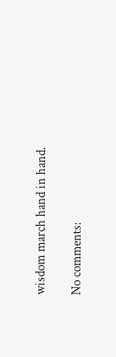wisdom march hand in hand.

No comments: